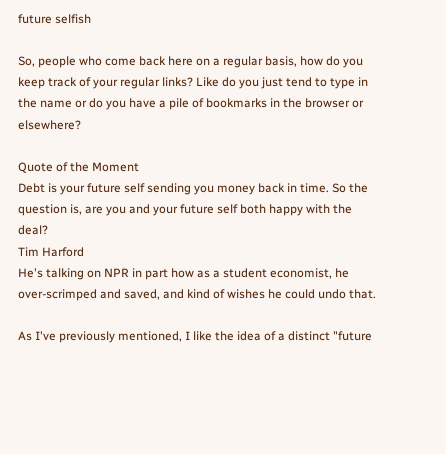future selfish

So, people who come back here on a regular basis, how do you keep track of your regular links? Like do you just tend to type in the name or do you have a pile of bookmarks in the browser or elsewhere?

Quote of the Moment
Debt is your future self sending you money back in time. So the question is, are you and your future self both happy with the deal?
Tim Harford
He's talking on NPR in part how as a student economist, he over-scrimped and saved, and kind of wishes he could undo that.

As I've previously mentioned, I like the idea of a distinct "future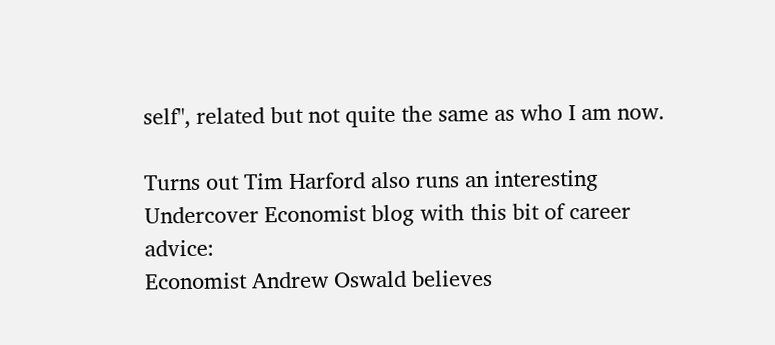self", related but not quite the same as who I am now.

Turns out Tim Harford also runs an interesting Undercover Economist blog with this bit of career advice:
Economist Andrew Oswald believes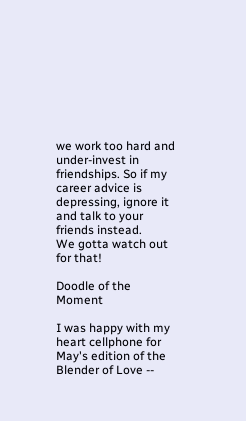we work too hard and under-invest in friendships. So if my career advice is depressing, ignore it and talk to your friends instead.
We gotta watch out for that!

Doodle of the Moment

I was happy with my heart cellphone for May's edition of the Blender of Love --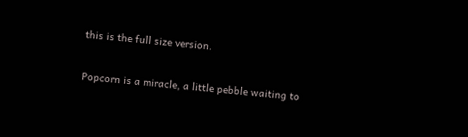this is the full size version.

Popcorn is a miracle, a little pebble waiting to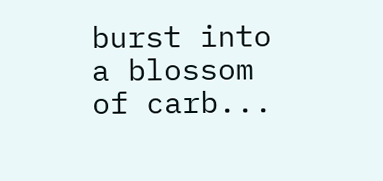burst into a blossom of carb...